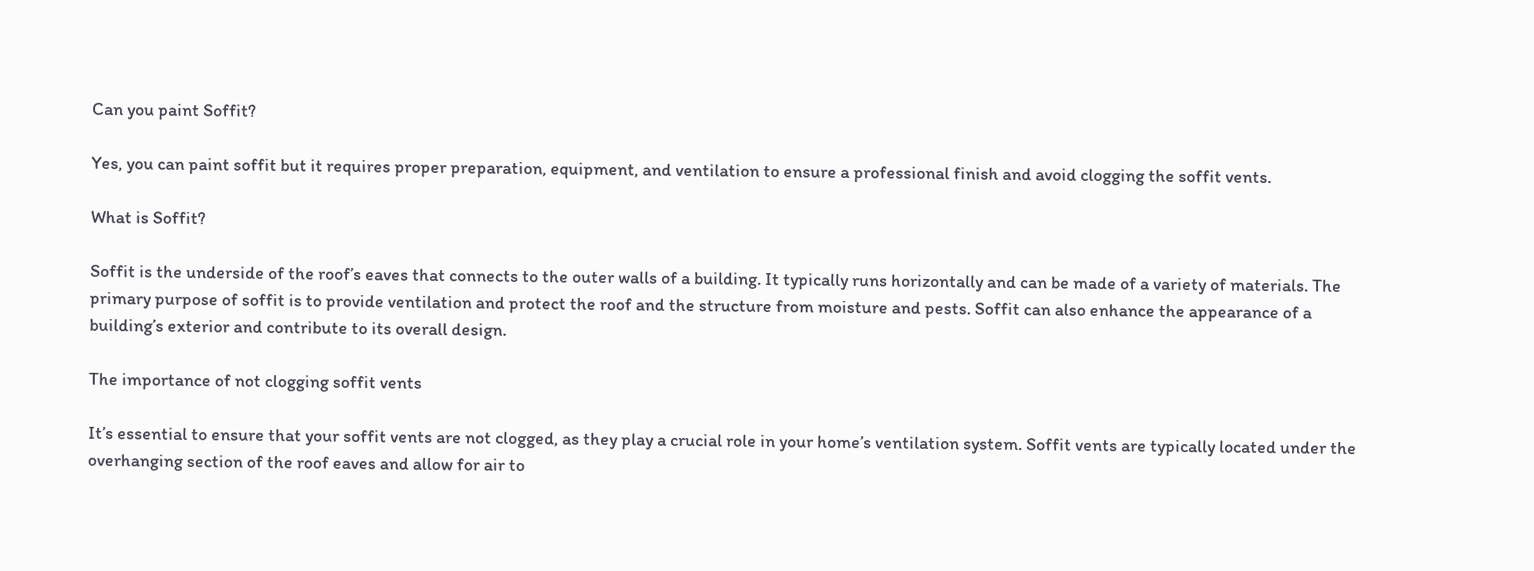Can you paint Soffit?

Yes, you can paint soffit but it requires proper preparation, equipment, and ventilation to ensure a professional finish and avoid clogging the soffit vents.

What is Soffit?

Soffit is the underside of the roof’s eaves that connects to the outer walls of a building. It typically runs horizontally and can be made of a variety of materials. The primary purpose of soffit is to provide ventilation and protect the roof and the structure from moisture and pests. Soffit can also enhance the appearance of a building’s exterior and contribute to its overall design.

The importance of not clogging soffit vents

It’s essential to ensure that your soffit vents are not clogged, as they play a crucial role in your home’s ventilation system. Soffit vents are typically located under the overhanging section of the roof eaves and allow for air to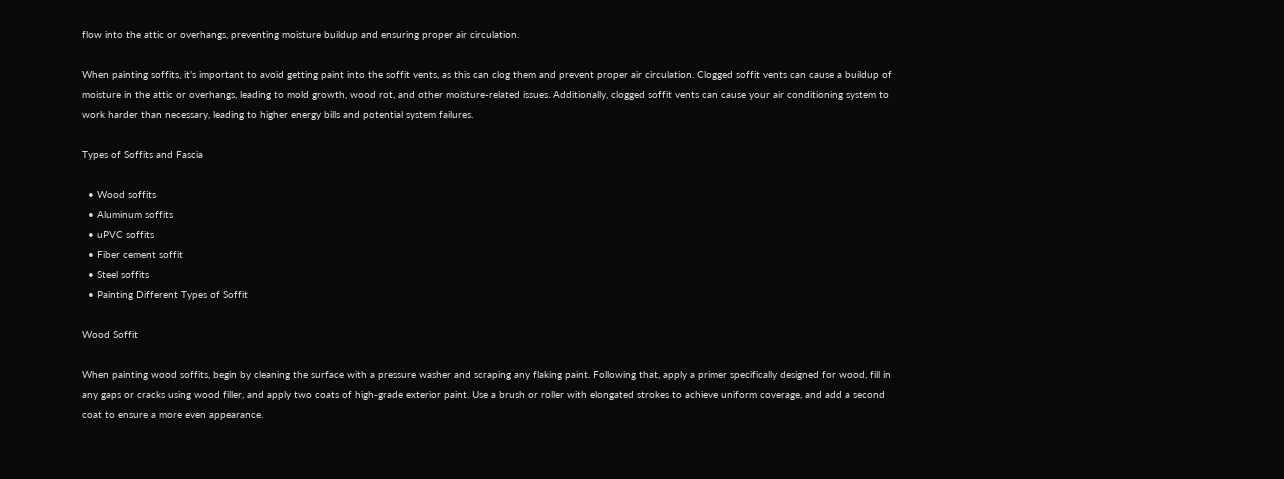flow into the attic or overhangs, preventing moisture buildup and ensuring proper air circulation.

When painting soffits, it’s important to avoid getting paint into the soffit vents, as this can clog them and prevent proper air circulation. Clogged soffit vents can cause a buildup of moisture in the attic or overhangs, leading to mold growth, wood rot, and other moisture-related issues. Additionally, clogged soffit vents can cause your air conditioning system to work harder than necessary, leading to higher energy bills and potential system failures.

Types of Soffits and Fascia

  • Wood soffits
  • Aluminum soffits
  • uPVC soffits
  • Fiber cement soffit
  • Steel soffits
  • Painting Different Types of Soffit

Wood Soffit

When painting wood soffits, begin by cleaning the surface with a pressure washer and scraping any flaking paint. Following that, apply a primer specifically designed for wood, fill in any gaps or cracks using wood filler, and apply two coats of high-grade exterior paint. Use a brush or roller with elongated strokes to achieve uniform coverage, and add a second coat to ensure a more even appearance.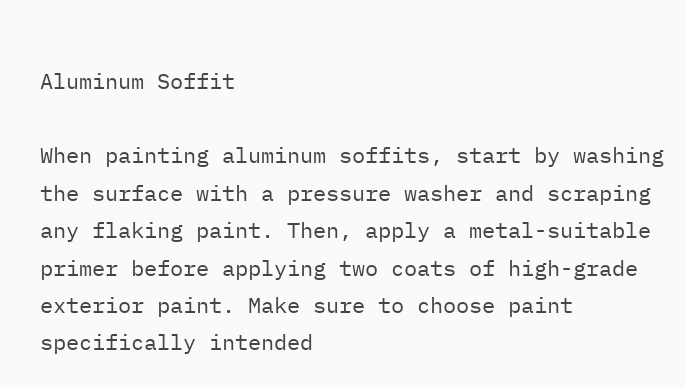Aluminum Soffit

When painting aluminum soffits, start by washing the surface with a pressure washer and scraping any flaking paint. Then, apply a metal-suitable primer before applying two coats of high-grade exterior paint. Make sure to choose paint specifically intended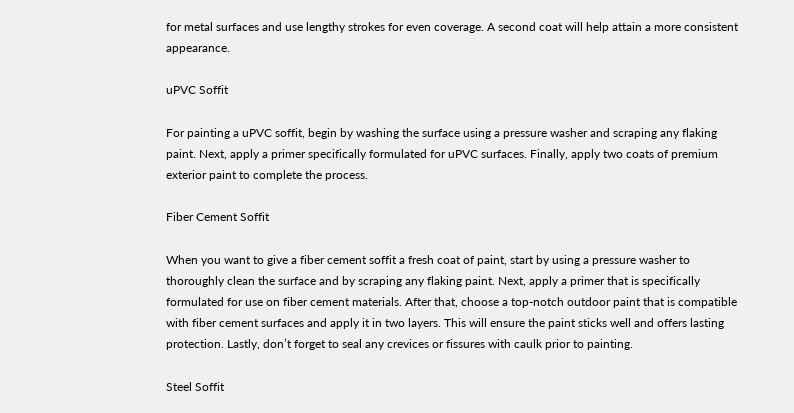for metal surfaces and use lengthy strokes for even coverage. A second coat will help attain a more consistent appearance.

uPVC Soffit

For painting a uPVC soffit, begin by washing the surface using a pressure washer and scraping any flaking paint. Next, apply a primer specifically formulated for uPVC surfaces. Finally, apply two coats of premium exterior paint to complete the process.

Fiber Cement Soffit

When you want to give a fiber cement soffit a fresh coat of paint, start by using a pressure washer to thoroughly clean the surface and by scraping any flaking paint. Next, apply a primer that is specifically formulated for use on fiber cement materials. After that, choose a top-notch outdoor paint that is compatible with fiber cement surfaces and apply it in two layers. This will ensure the paint sticks well and offers lasting protection. Lastly, don’t forget to seal any crevices or fissures with caulk prior to painting.

Steel Soffit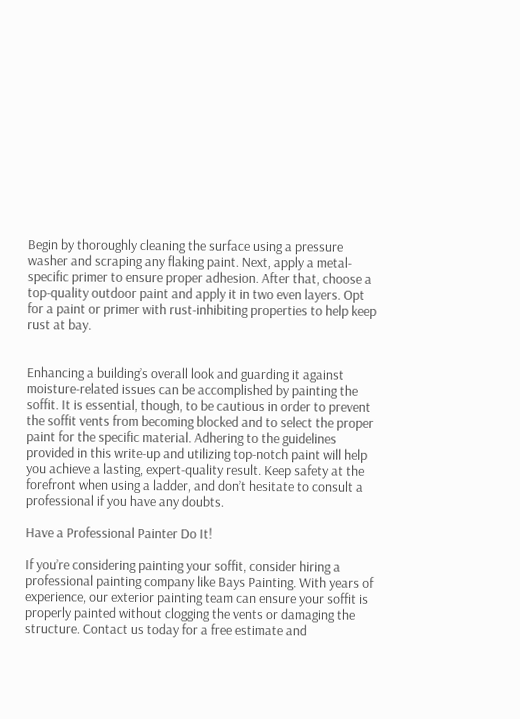Begin by thoroughly cleaning the surface using a pressure washer and scraping any flaking paint. Next, apply a metal-specific primer to ensure proper adhesion. After that, choose a top-quality outdoor paint and apply it in two even layers. Opt for a paint or primer with rust-inhibiting properties to help keep rust at bay.


Enhancing a building’s overall look and guarding it against moisture-related issues can be accomplished by painting the soffit. It is essential, though, to be cautious in order to prevent the soffit vents from becoming blocked and to select the proper paint for the specific material. Adhering to the guidelines provided in this write-up and utilizing top-notch paint will help you achieve a lasting, expert-quality result. Keep safety at the forefront when using a ladder, and don’t hesitate to consult a professional if you have any doubts.

Have a Professional Painter Do It!

If you’re considering painting your soffit, consider hiring a professional painting company like Bays Painting. With years of experience, our exterior painting team can ensure your soffit is properly painted without clogging the vents or damaging the structure. Contact us today for a free estimate and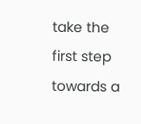take the first step towards a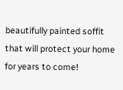beautifully painted soffit that will protect your home for years to come!